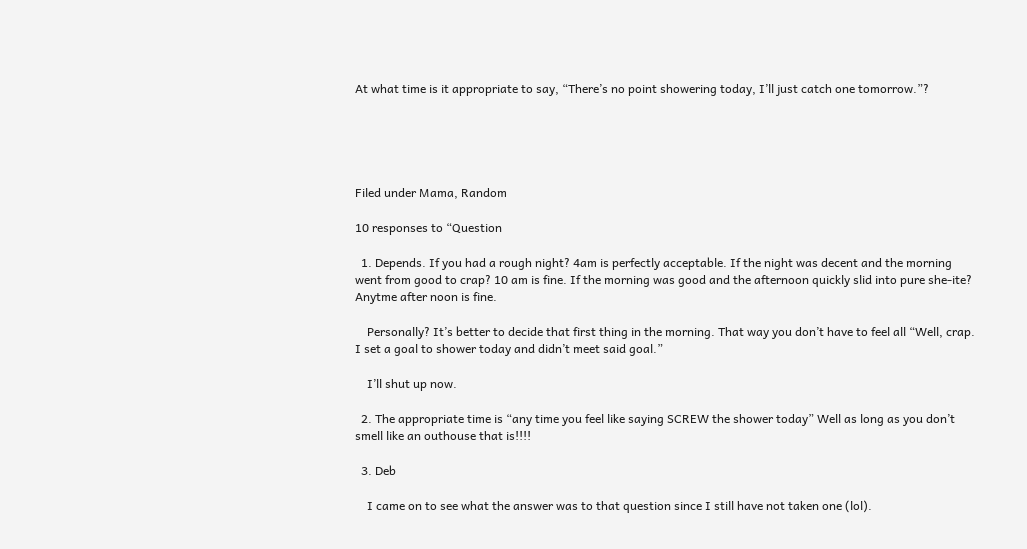At what time is it appropriate to say, “There’s no point showering today, I’ll just catch one tomorrow.”?





Filed under Mama, Random

10 responses to “Question

  1. Depends. If you had a rough night? 4am is perfectly acceptable. If the night was decent and the morning went from good to crap? 10 am is fine. If the morning was good and the afternoon quickly slid into pure she-ite? Anytme after noon is fine.

    Personally? It’s better to decide that first thing in the morning. That way you don’t have to feel all “Well, crap. I set a goal to shower today and didn’t meet said goal.”

    I’ll shut up now.

  2. The appropriate time is “any time you feel like saying SCREW the shower today” Well as long as you don’t smell like an outhouse that is!!!!

  3. Deb

    I came on to see what the answer was to that question since I still have not taken one (lol).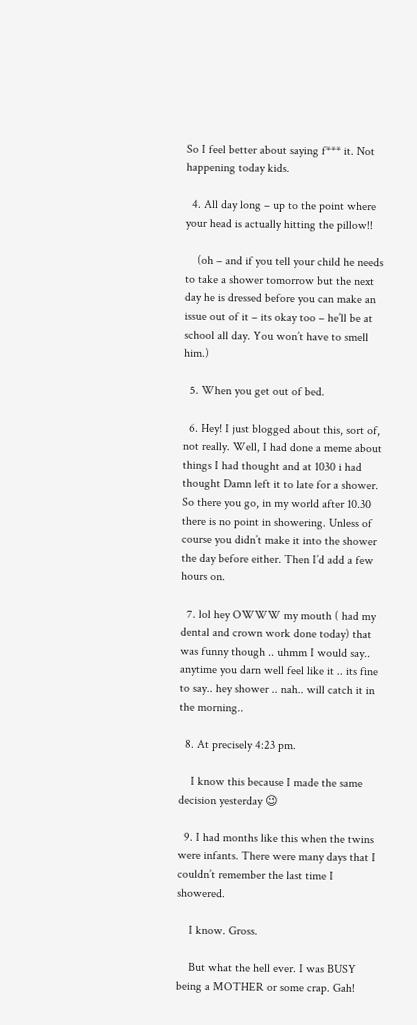So I feel better about saying f*** it. Not happening today kids.

  4. All day long – up to the point where your head is actually hitting the pillow!!

    (oh – and if you tell your child he needs to take a shower tomorrow but the next day he is dressed before you can make an issue out of it – its okay too – he’ll be at school all day. You won’t have to smell him.)

  5. When you get out of bed.

  6. Hey! I just blogged about this, sort of, not really. Well, I had done a meme about things I had thought and at 1030 i had thought Damn left it to late for a shower. So there you go, in my world after 10.30 there is no point in showering. Unless of course you didn’t make it into the shower the day before either. Then I’d add a few hours on.

  7. lol hey OWWW my mouth ( had my dental and crown work done today) that was funny though .. uhmm I would say.. anytime you darn well feel like it .. its fine to say.. hey shower .. nah.. will catch it in the morning..

  8. At precisely 4:23 pm.

    I know this because I made the same decision yesterday 😉

  9. I had months like this when the twins were infants. There were many days that I couldn’t remember the last time I showered.

    I know. Gross.

    But what the hell ever. I was BUSY being a MOTHER or some crap. Gah!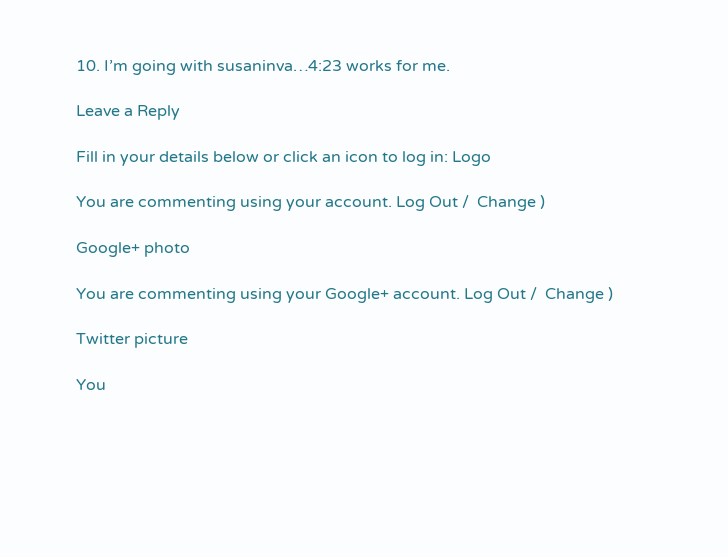10. I’m going with susaninva…4:23 works for me.

Leave a Reply

Fill in your details below or click an icon to log in: Logo

You are commenting using your account. Log Out /  Change )

Google+ photo

You are commenting using your Google+ account. Log Out /  Change )

Twitter picture

You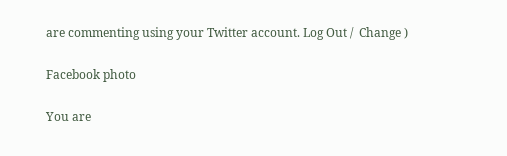are commenting using your Twitter account. Log Out /  Change )

Facebook photo

You are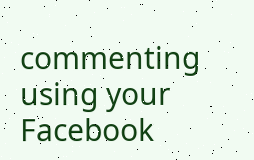commenting using your Facebook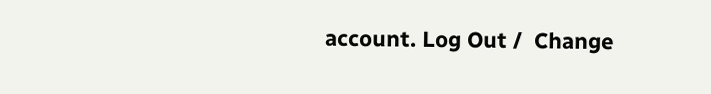account. Log Out /  Change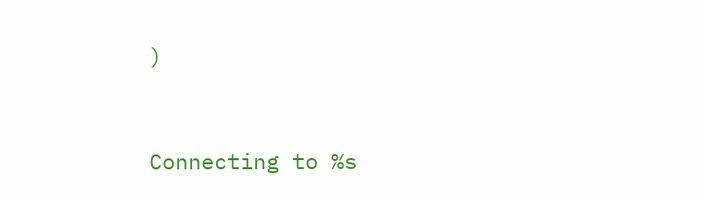)


Connecting to %s